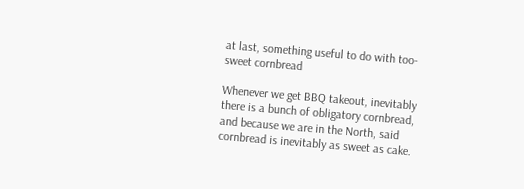at last, something useful to do with too-sweet cornbread

Whenever we get BBQ takeout, inevitably there is a bunch of obligatory cornbread, and because we are in the North, said cornbread is inevitably as sweet as cake.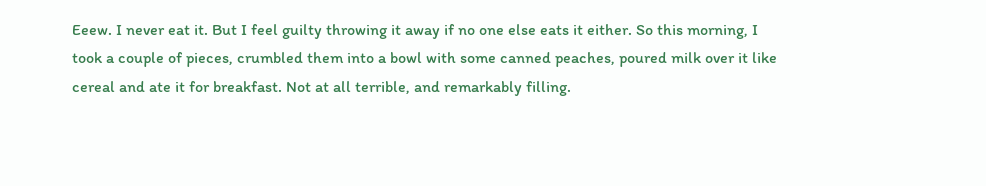Eeew. I never eat it. But I feel guilty throwing it away if no one else eats it either. So this morning, I took a couple of pieces, crumbled them into a bowl with some canned peaches, poured milk over it like cereal and ate it for breakfast. Not at all terrible, and remarkably filling.